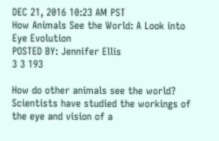DEC 21, 2016 10:23 AM PST
How Animals See the World: A Look into Eye Evolution
POSTED BY: Jennifer Ellis
3 3 193

How do other animals see the world? Scientists have studied the workings of the eye and vision of a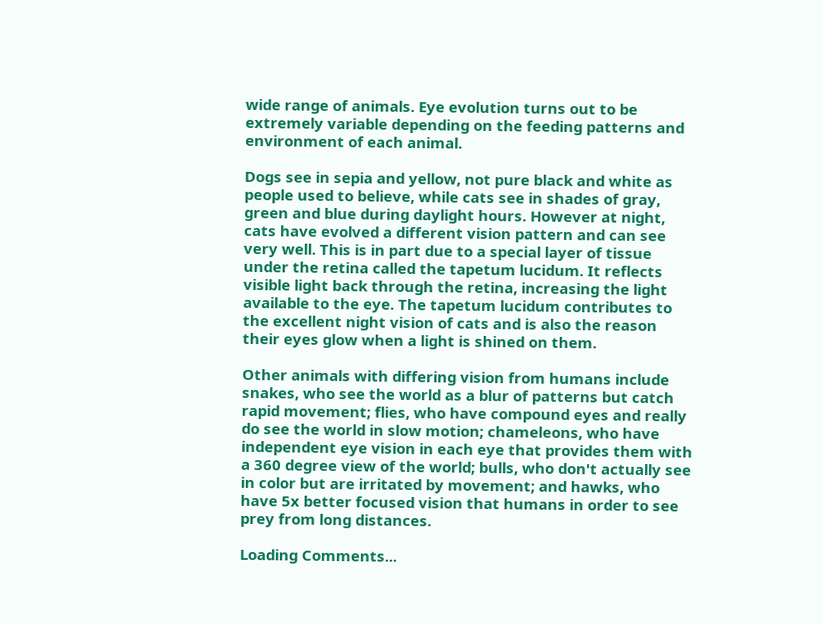wide range of animals. Eye evolution turns out to be extremely variable depending on the feeding patterns and environment of each animal.

Dogs see in sepia and yellow, not pure black and white as people used to believe, while cats see in shades of gray, green and blue during daylight hours. However at night, cats have evolved a different vision pattern and can see very well. This is in part due to a special layer of tissue under the retina called the tapetum lucidum. It reflects visible light back through the retina, increasing the light available to the eye. The tapetum lucidum contributes to the excellent night vision of cats and is also the reason their eyes glow when a light is shined on them.

Other animals with differing vision from humans include snakes, who see the world as a blur of patterns but catch rapid movement; flies, who have compound eyes and really do see the world in slow motion; chameleons, who have independent eye vision in each eye that provides them with a 360 degree view of the world; bulls, who don't actually see in color but are irritated by movement; and hawks, who have 5x better focused vision that humans in order to see prey from long distances.

Loading Comments...